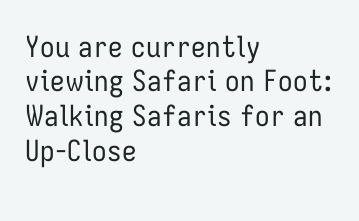You are currently viewing Safari on Foot: Walking Safaris for an Up-Close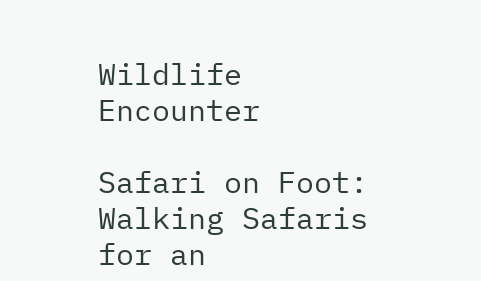Wildlife Encounter

Safari on Foot: Walking Safaris for an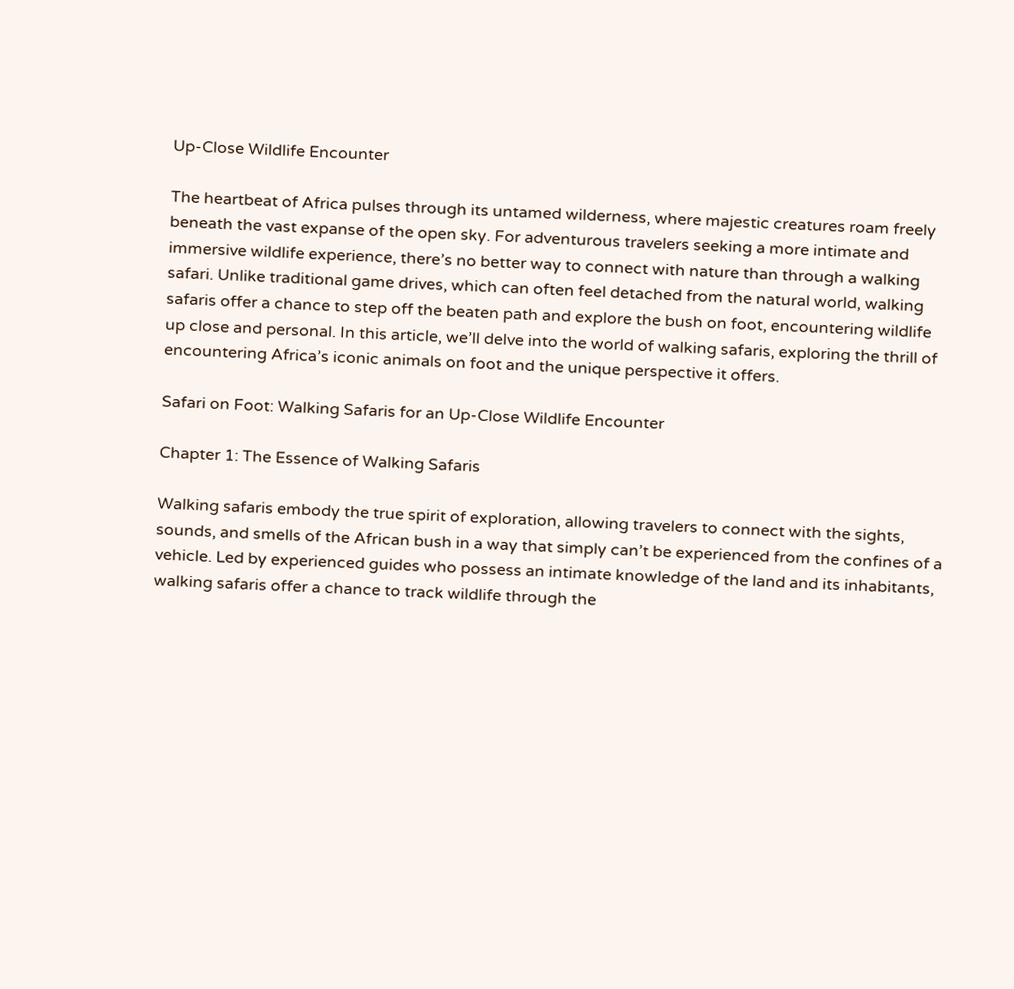Up-Close Wildlife Encounter

The heartbeat of Africa pulses through its untamed wilderness, where majestic creatures roam freely beneath the vast expanse of the open sky. For adventurous travelers seeking a more intimate and immersive wildlife experience, there’s no better way to connect with nature than through a walking safari. Unlike traditional game drives, which can often feel detached from the natural world, walking safaris offer a chance to step off the beaten path and explore the bush on foot, encountering wildlife up close and personal. In this article, we’ll delve into the world of walking safaris, exploring the thrill of encountering Africa’s iconic animals on foot and the unique perspective it offers.

Safari on Foot: Walking Safaris for an Up-Close Wildlife Encounter

Chapter 1: The Essence of Walking Safaris

Walking safaris embody the true spirit of exploration, allowing travelers to connect with the sights, sounds, and smells of the African bush in a way that simply can’t be experienced from the confines of a vehicle. Led by experienced guides who possess an intimate knowledge of the land and its inhabitants, walking safaris offer a chance to track wildlife through the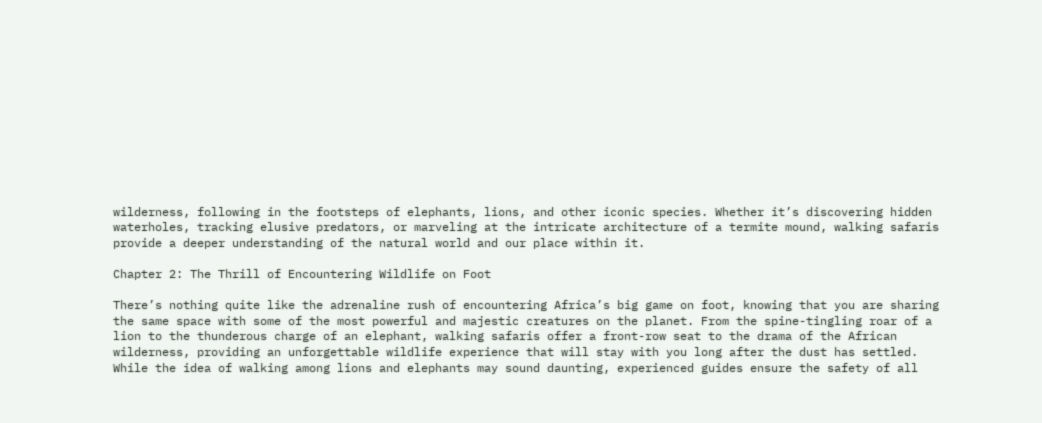wilderness, following in the footsteps of elephants, lions, and other iconic species. Whether it’s discovering hidden waterholes, tracking elusive predators, or marveling at the intricate architecture of a termite mound, walking safaris provide a deeper understanding of the natural world and our place within it.

Chapter 2: The Thrill of Encountering Wildlife on Foot

There’s nothing quite like the adrenaline rush of encountering Africa’s big game on foot, knowing that you are sharing the same space with some of the most powerful and majestic creatures on the planet. From the spine-tingling roar of a lion to the thunderous charge of an elephant, walking safaris offer a front-row seat to the drama of the African wilderness, providing an unforgettable wildlife experience that will stay with you long after the dust has settled. While the idea of walking among lions and elephants may sound daunting, experienced guides ensure the safety of all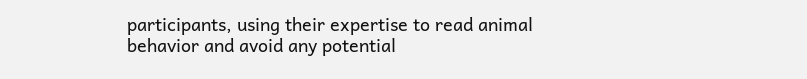participants, using their expertise to read animal behavior and avoid any potential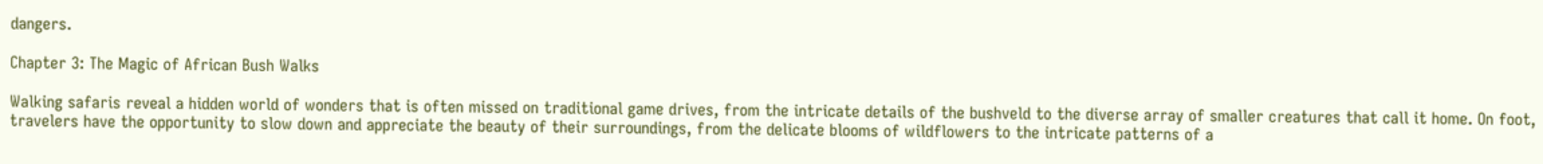dangers.

Chapter 3: The Magic of African Bush Walks

Walking safaris reveal a hidden world of wonders that is often missed on traditional game drives, from the intricate details of the bushveld to the diverse array of smaller creatures that call it home. On foot, travelers have the opportunity to slow down and appreciate the beauty of their surroundings, from the delicate blooms of wildflowers to the intricate patterns of a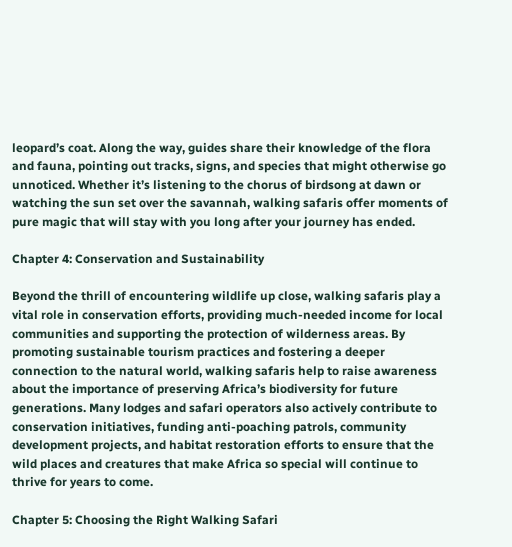leopard’s coat. Along the way, guides share their knowledge of the flora and fauna, pointing out tracks, signs, and species that might otherwise go unnoticed. Whether it’s listening to the chorus of birdsong at dawn or watching the sun set over the savannah, walking safaris offer moments of pure magic that will stay with you long after your journey has ended.

Chapter 4: Conservation and Sustainability

Beyond the thrill of encountering wildlife up close, walking safaris play a vital role in conservation efforts, providing much-needed income for local communities and supporting the protection of wilderness areas. By promoting sustainable tourism practices and fostering a deeper connection to the natural world, walking safaris help to raise awareness about the importance of preserving Africa’s biodiversity for future generations. Many lodges and safari operators also actively contribute to conservation initiatives, funding anti-poaching patrols, community development projects, and habitat restoration efforts to ensure that the wild places and creatures that make Africa so special will continue to thrive for years to come.

Chapter 5: Choosing the Right Walking Safari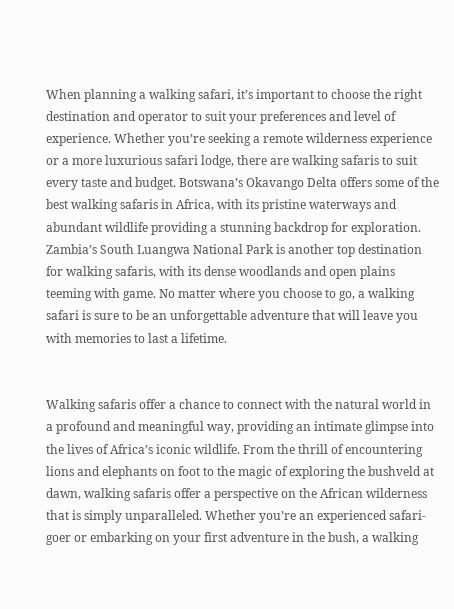When planning a walking safari, it’s important to choose the right destination and operator to suit your preferences and level of experience. Whether you’re seeking a remote wilderness experience or a more luxurious safari lodge, there are walking safaris to suit every taste and budget. Botswana’s Okavango Delta offers some of the best walking safaris in Africa, with its pristine waterways and abundant wildlife providing a stunning backdrop for exploration. Zambia’s South Luangwa National Park is another top destination for walking safaris, with its dense woodlands and open plains teeming with game. No matter where you choose to go, a walking safari is sure to be an unforgettable adventure that will leave you with memories to last a lifetime.


Walking safaris offer a chance to connect with the natural world in a profound and meaningful way, providing an intimate glimpse into the lives of Africa’s iconic wildlife. From the thrill of encountering lions and elephants on foot to the magic of exploring the bushveld at dawn, walking safaris offer a perspective on the African wilderness that is simply unparalleled. Whether you’re an experienced safari-goer or embarking on your first adventure in the bush, a walking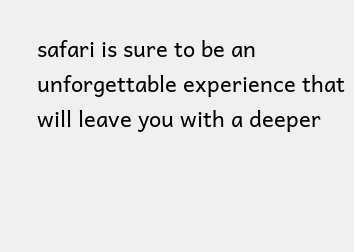safari is sure to be an unforgettable experience that will leave you with a deeper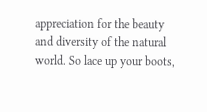appreciation for the beauty and diversity of the natural world. So lace up your boots,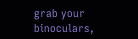grab your binoculars,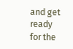and get ready for the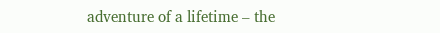adventure of a lifetime – the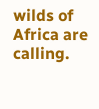wilds of Africa are calling.